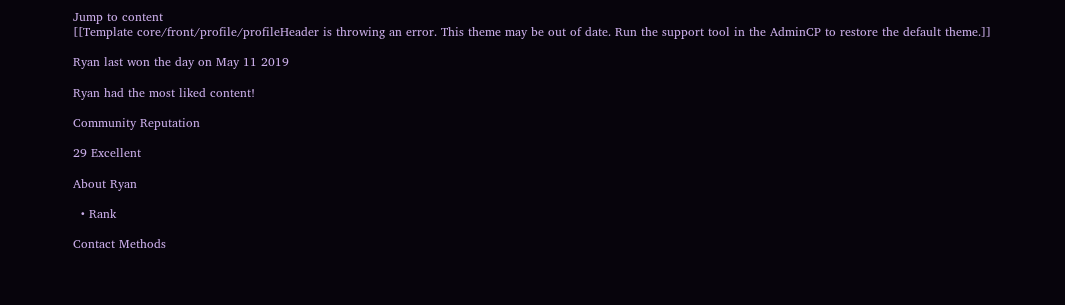Jump to content
[[Template core/front/profile/profileHeader is throwing an error. This theme may be out of date. Run the support tool in the AdminCP to restore the default theme.]]

Ryan last won the day on May 11 2019

Ryan had the most liked content!

Community Reputation

29 Excellent

About Ryan

  • Rank

Contact Methods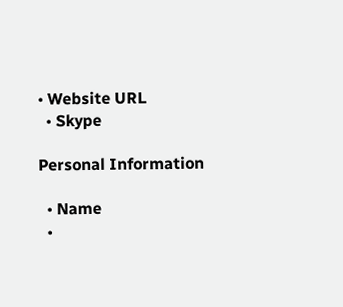• Website URL
  • Skype

Personal Information

  • Name
  •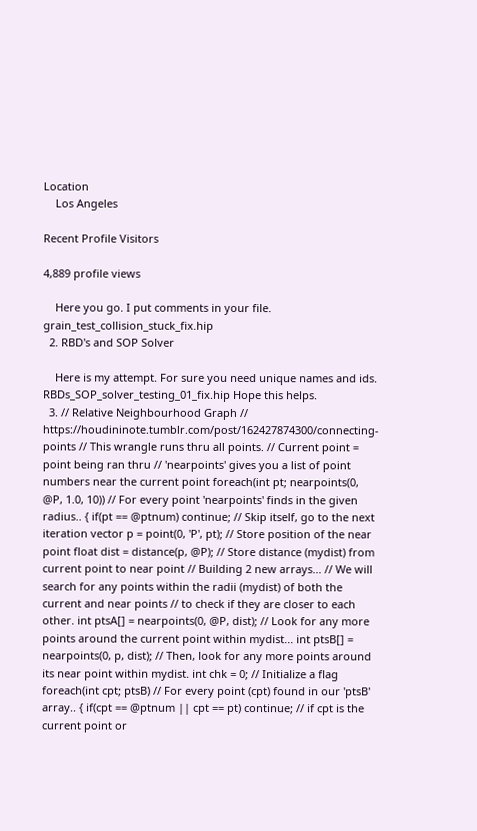Location
    Los Angeles

Recent Profile Visitors

4,889 profile views

    Here you go. I put comments in your file. grain_test_collision_stuck_fix.hip
  2. RBD's and SOP Solver

    Here is my attempt. For sure you need unique names and ids. RBDs_SOP_solver_testing_01_fix.hip Hope this helps.
  3. // Relative Neighbourhood Graph // https://houdininote.tumblr.com/post/162427874300/connecting-points // This wrangle runs thru all points. // Current point = point being ran thru // 'nearpoints' gives you a list of point numbers near the current point foreach(int pt; nearpoints(0, @P, 1.0, 10)) // For every point 'nearpoints' finds in the given radius.. { if(pt == @ptnum) continue; // Skip itself, go to the next iteration vector p = point(0, 'P', pt); // Store position of the near point float dist = distance(p, @P); // Store distance (mydist) from current point to near point // Building 2 new arrays... // We will search for any points within the radii (mydist) of both the current and near points // to check if they are closer to each other. int ptsA[] = nearpoints(0, @P, dist); // Look for any more points around the current point within mydist... int ptsB[] = nearpoints(0, p, dist); // Then, look for any more points around its near point within mydist. int chk = 0; // Initialize a flag foreach(int cpt; ptsB) // For every point (cpt) found in our 'ptsB' array.. { if(cpt == @ptnum || cpt == pt) continue; // if cpt is the current point or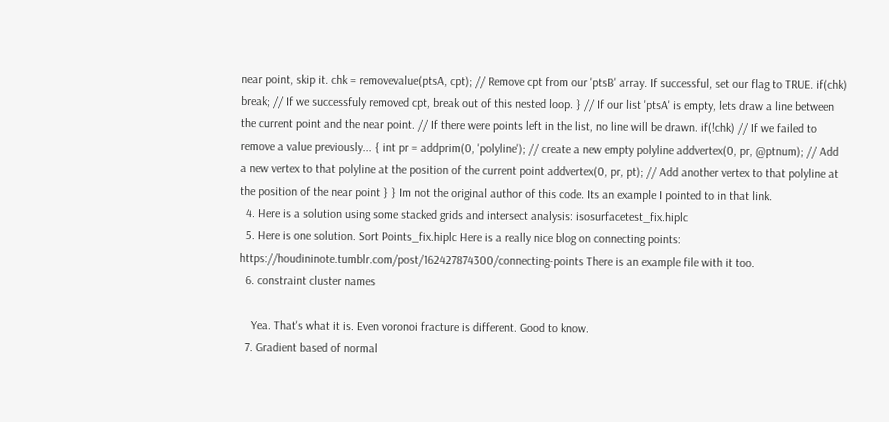near point, skip it. chk = removevalue(ptsA, cpt); // Remove cpt from our 'ptsB' array. If successful, set our flag to TRUE. if(chk) break; // If we successfuly removed cpt, break out of this nested loop. } // If our list 'ptsA' is empty, lets draw a line between the current point and the near point. // If there were points left in the list, no line will be drawn. if(!chk) // If we failed to remove a value previously... { int pr = addprim(0, 'polyline'); // create a new empty polyline addvertex(0, pr, @ptnum); // Add a new vertex to that polyline at the position of the current point addvertex(0, pr, pt); // Add another vertex to that polyline at the position of the near point } } Im not the original author of this code. Its an example I pointed to in that link.
  4. Here is a solution using some stacked grids and intersect analysis: isosurfacetest_fix.hiplc
  5. Here is one solution. Sort Points_fix.hiplc Here is a really nice blog on connecting points: https://houdininote.tumblr.com/post/162427874300/connecting-points There is an example file with it too.
  6. constraint cluster names

    Yea. That's what it is. Even voronoi fracture is different. Good to know.
  7. Gradient based of normal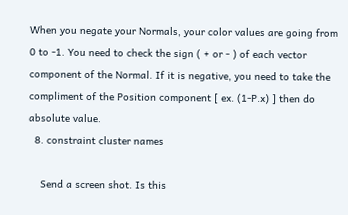When you negate your Normals, your color values are going from 0 to -1. You need to check the sign ( + or - ) of each vector component of the Normal. If it is negative, you need to take the compliment of the Position component [ ex. (1-P.x) ] then do absolute value.
  8. constraint cluster names

    Send a screen shot. Is this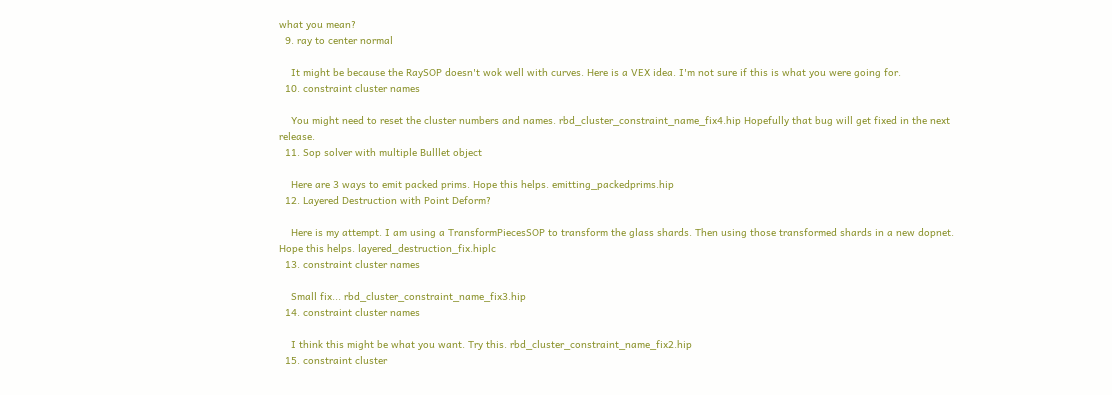what you mean?
  9. ray to center normal

    It might be because the RaySOP doesn't wok well with curves. Here is a VEX idea. I'm not sure if this is what you were going for.
  10. constraint cluster names

    You might need to reset the cluster numbers and names. rbd_cluster_constraint_name_fix4.hip Hopefully that bug will get fixed in the next release.
  11. Sop solver with multiple Bulllet object

    Here are 3 ways to emit packed prims. Hope this helps. emitting_packedprims.hip
  12. Layered Destruction with Point Deform?

    Here is my attempt. I am using a TransformPiecesSOP to transform the glass shards. Then using those transformed shards in a new dopnet. Hope this helps. layered_destruction_fix.hiplc
  13. constraint cluster names

    Small fix... rbd_cluster_constraint_name_fix3.hip
  14. constraint cluster names

    I think this might be what you want. Try this. rbd_cluster_constraint_name_fix2.hip
  15. constraint cluster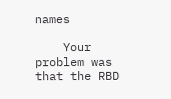names

    Your problem was that the RBD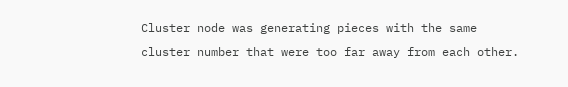Cluster node was generating pieces with the same cluster number that were too far away from each other.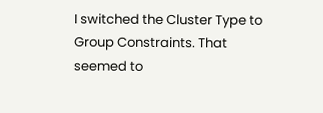I switched the Cluster Type to Group Constraints. That seemed to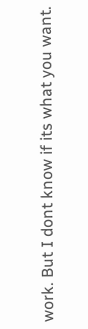work. But I dont know if its what you want.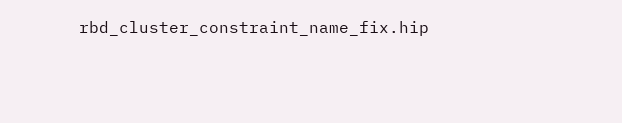rbd_cluster_constraint_name_fix.hip